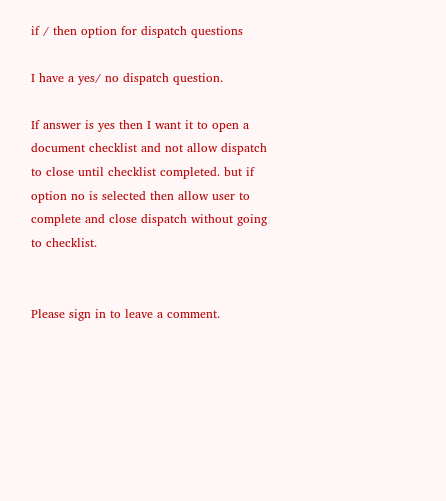if / then option for dispatch questions

I have a yes/ no dispatch question.

If answer is yes then I want it to open a document checklist and not allow dispatch to close until checklist completed. but if option no is selected then allow user to complete and close dispatch without going to checklist.


Please sign in to leave a comment.